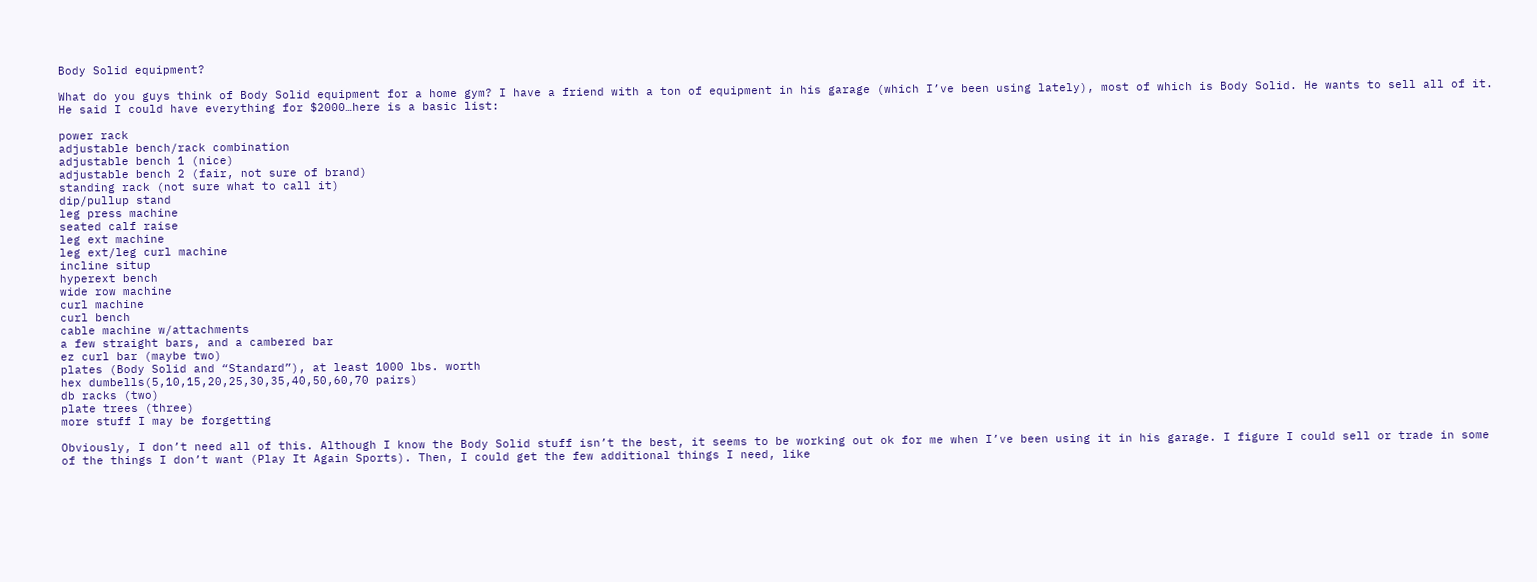Body Solid equipment?

What do you guys think of Body Solid equipment for a home gym? I have a friend with a ton of equipment in his garage (which I’ve been using lately), most of which is Body Solid. He wants to sell all of it. He said I could have everything for $2000…here is a basic list:

power rack
adjustable bench/rack combination
adjustable bench 1 (nice)
adjustable bench 2 (fair, not sure of brand)
standing rack (not sure what to call it)
dip/pullup stand
leg press machine
seated calf raise
leg ext machine
leg ext/leg curl machine
incline situp
hyperext bench
wide row machine
curl machine
curl bench
cable machine w/attachments
a few straight bars, and a cambered bar
ez curl bar (maybe two)
plates (Body Solid and “Standard”), at least 1000 lbs. worth
hex dumbells(5,10,15,20,25,30,35,40,50,60,70 pairs)
db racks (two)
plate trees (three)
more stuff I may be forgetting

Obviously, I don’t need all of this. Although I know the Body Solid stuff isn’t the best, it seems to be working out ok for me when I’ve been using it in his garage. I figure I could sell or trade in some of the things I don’t want (Play It Again Sports). Then, I could get the few additional things I need, like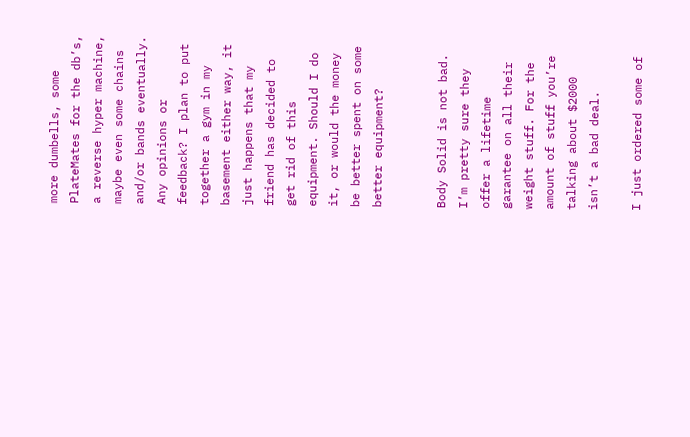more dumbells, some PlateMates for the db’s, a reverse hyper machine, maybe even some chains and/or bands eventually. Any opinions or feedback? I plan to put together a gym in my basement either way, it just happens that my friend has decided to get rid of this equipment. Should I do it, or would the money be better spent on some better equipment?


Body Solid is not bad. I’m pretty sure they offer a lifetime garantee on all their weight stuff. For the amount of stuff you’re talking about $2000 isn’t a bad deal.

I just ordered some of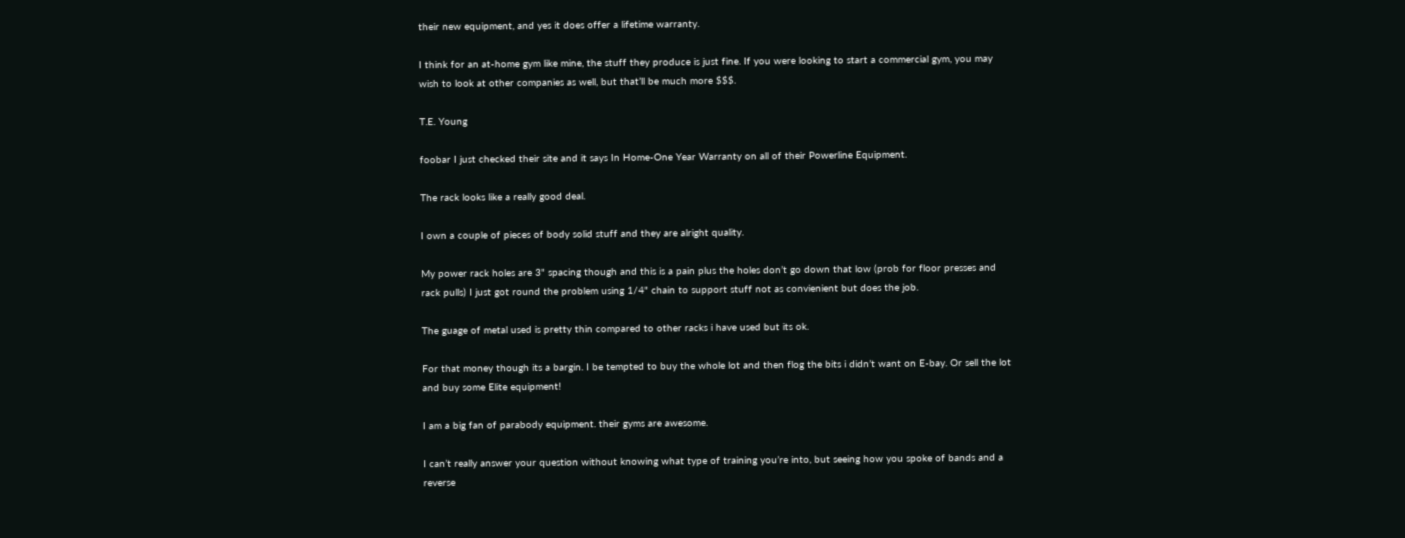their new equipment, and yes it does offer a lifetime warranty.

I think for an at-home gym like mine, the stuff they produce is just fine. If you were looking to start a commercial gym, you may wish to look at other companies as well, but that’ll be much more $$$.

T.E. Young

foobar I just checked their site and it says In Home-One Year Warranty on all of their Powerline Equipment.

The rack looks like a really good deal.

I own a couple of pieces of body solid stuff and they are alright quality.

My power rack holes are 3" spacing though and this is a pain plus the holes don’t go down that low (prob for floor presses and rack pulls) I just got round the problem using 1/4" chain to support stuff not as convienient but does the job.

The guage of metal used is pretty thin compared to other racks i have used but its ok.

For that money though its a bargin. I be tempted to buy the whole lot and then flog the bits i didn’t want on E-bay. Or sell the lot and buy some Elite equipment!

I am a big fan of parabody equipment. their gyms are awesome.

I can’t really answer your question without knowing what type of training you’re into, but seeing how you spoke of bands and a reverse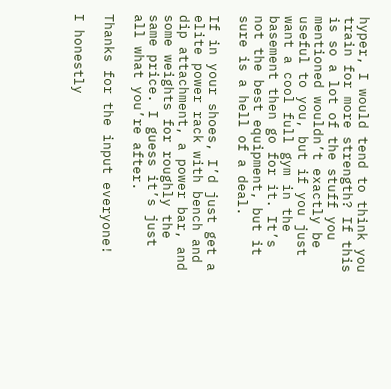hyper, I would tend to think you train for more strength? If this is so a lot of the stuff you mentioned wouldn’t exactly be useful to you, but if you just want a cool full gym in the basement then go for it. It’s not the best equipment, but it sure is a hell of a deal.

If in your shoes, I’d just get a elite power rack with bench and dip attachment, a power bar, and some weights for roughly the same price. I guess it’s just all what you’re after.

Thanks for the input everyone!

I honestly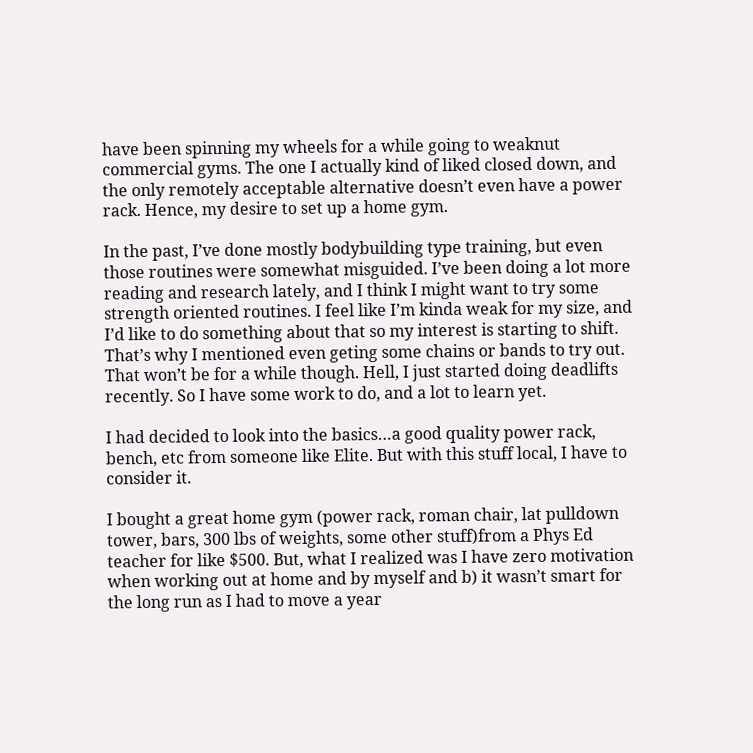have been spinning my wheels for a while going to weaknut commercial gyms. The one I actually kind of liked closed down, and the only remotely acceptable alternative doesn’t even have a power rack. Hence, my desire to set up a home gym.

In the past, I’ve done mostly bodybuilding type training, but even those routines were somewhat misguided. I’ve been doing a lot more reading and research lately, and I think I might want to try some strength oriented routines. I feel like I’m kinda weak for my size, and I’d like to do something about that so my interest is starting to shift. That’s why I mentioned even geting some chains or bands to try out. That won’t be for a while though. Hell, I just started doing deadlifts recently. So I have some work to do, and a lot to learn yet.

I had decided to look into the basics…a good quality power rack, bench, etc from someone like Elite. But with this stuff local, I have to consider it.

I bought a great home gym (power rack, roman chair, lat pulldown tower, bars, 300 lbs of weights, some other stuff)from a Phys Ed teacher for like $500. But, what I realized was I have zero motivation when working out at home and by myself and b) it wasn’t smart for the long run as I had to move a year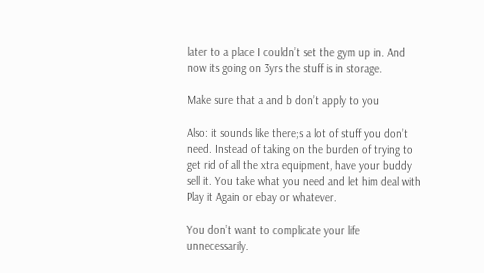later to a place I couldn’t set the gym up in. And now its going on 3yrs the stuff is in storage.

Make sure that a and b don’t apply to you

Also: it sounds like there;s a lot of stuff you don’t need. Instead of taking on the burden of trying to get rid of all the xtra equipment, have your buddy sell it. You take what you need and let him deal with Play it Again or ebay or whatever.

You don’t want to complicate your life unnecessarily.